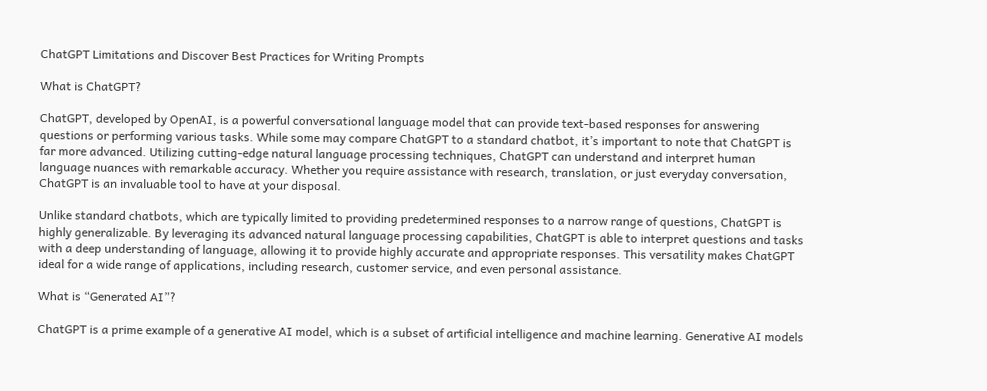ChatGPT Limitations and Discover Best Practices for Writing Prompts

What is ChatGPT?

ChatGPT, developed by OpenAI, is a powerful conversational language model that can provide text-based responses for answering questions or performing various tasks. While some may compare ChatGPT to a standard chatbot, it’s important to note that ChatGPT is far more advanced. Utilizing cutting-edge natural language processing techniques, ChatGPT can understand and interpret human language nuances with remarkable accuracy. Whether you require assistance with research, translation, or just everyday conversation, ChatGPT is an invaluable tool to have at your disposal.

Unlike standard chatbots, which are typically limited to providing predetermined responses to a narrow range of questions, ChatGPT is highly generalizable. By leveraging its advanced natural language processing capabilities, ChatGPT is able to interpret questions and tasks with a deep understanding of language, allowing it to provide highly accurate and appropriate responses. This versatility makes ChatGPT ideal for a wide range of applications, including research, customer service, and even personal assistance.

What is “Generated AI”?

ChatGPT is a prime example of a generative AI model, which is a subset of artificial intelligence and machine learning. Generative AI models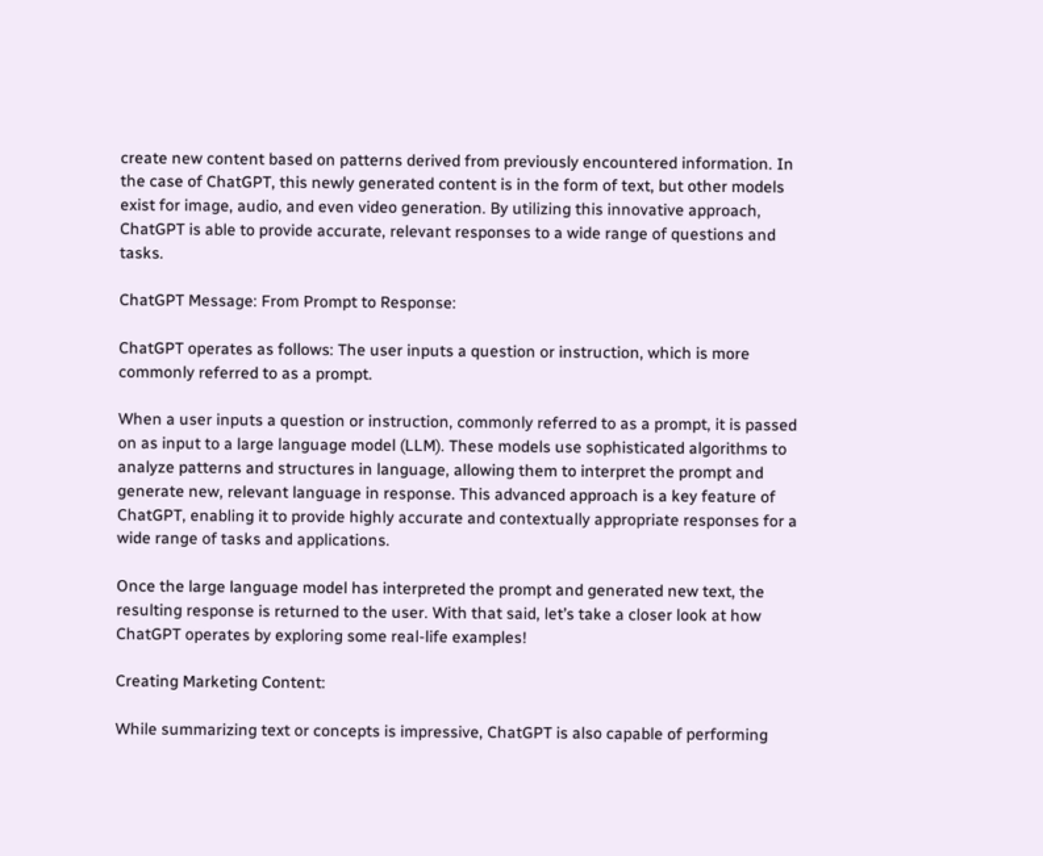create new content based on patterns derived from previously encountered information. In the case of ChatGPT, this newly generated content is in the form of text, but other models exist for image, audio, and even video generation. By utilizing this innovative approach, ChatGPT is able to provide accurate, relevant responses to a wide range of questions and tasks.

ChatGPT Message: From Prompt to Response:

ChatGPT operates as follows: The user inputs a question or instruction, which is more commonly referred to as a prompt.

When a user inputs a question or instruction, commonly referred to as a prompt, it is passed on as input to a large language model (LLM). These models use sophisticated algorithms to analyze patterns and structures in language, allowing them to interpret the prompt and generate new, relevant language in response. This advanced approach is a key feature of ChatGPT, enabling it to provide highly accurate and contextually appropriate responses for a wide range of tasks and applications.

Once the large language model has interpreted the prompt and generated new text, the resulting response is returned to the user. With that said, let’s take a closer look at how ChatGPT operates by exploring some real-life examples!

Creating Marketing Content:

While summarizing text or concepts is impressive, ChatGPT is also capable of performing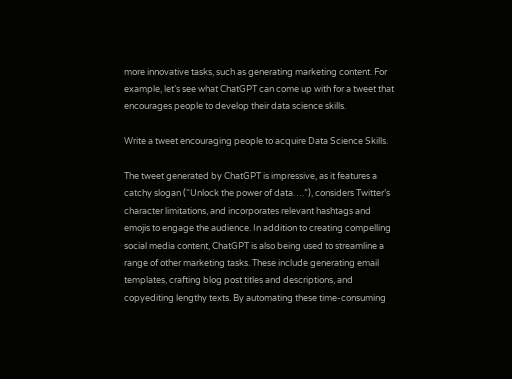more innovative tasks, such as generating marketing content. For example, let’s see what ChatGPT can come up with for a tweet that encourages people to develop their data science skills.

Write a tweet encouraging people to acquire Data Science Skills.

The tweet generated by ChatGPT is impressive, as it features a catchy slogan (“Unlock the power of data….”), considers Twitter’s character limitations, and incorporates relevant hashtags and emojis to engage the audience. In addition to creating compelling social media content, ChatGPT is also being used to streamline a range of other marketing tasks. These include generating email templates, crafting blog post titles and descriptions, and copyediting lengthy texts. By automating these time-consuming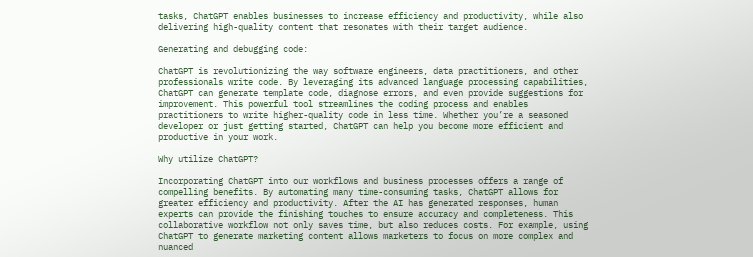tasks, ChatGPT enables businesses to increase efficiency and productivity, while also delivering high-quality content that resonates with their target audience.

Generating and debugging code:

ChatGPT is revolutionizing the way software engineers, data practitioners, and other professionals write code. By leveraging its advanced language processing capabilities, ChatGPT can generate template code, diagnose errors, and even provide suggestions for improvement. This powerful tool streamlines the coding process and enables practitioners to write higher-quality code in less time. Whether you’re a seasoned developer or just getting started, ChatGPT can help you become more efficient and productive in your work.

Why utilize ChatGPT?

Incorporating ChatGPT into our workflows and business processes offers a range of compelling benefits. By automating many time-consuming tasks, ChatGPT allows for greater efficiency and productivity. After the AI has generated responses, human experts can provide the finishing touches to ensure accuracy and completeness. This collaborative workflow not only saves time, but also reduces costs. For example, using ChatGPT to generate marketing content allows marketers to focus on more complex and nuanced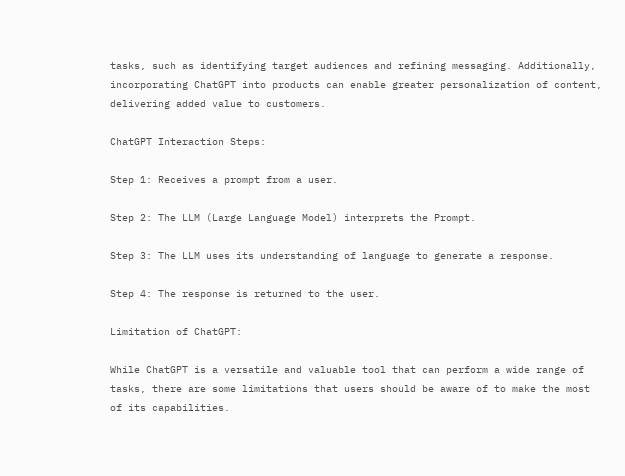tasks, such as identifying target audiences and refining messaging. Additionally, incorporating ChatGPT into products can enable greater personalization of content, delivering added value to customers.

ChatGPT Interaction Steps:

Step 1: Receives a prompt from a user.

Step 2: The LLM (Large Language Model) interprets the Prompt.

Step 3: The LLM uses its understanding of language to generate a response.

Step 4: The response is returned to the user.

Limitation of ChatGPT:

While ChatGPT is a versatile and valuable tool that can perform a wide range of tasks, there are some limitations that users should be aware of to make the most of its capabilities.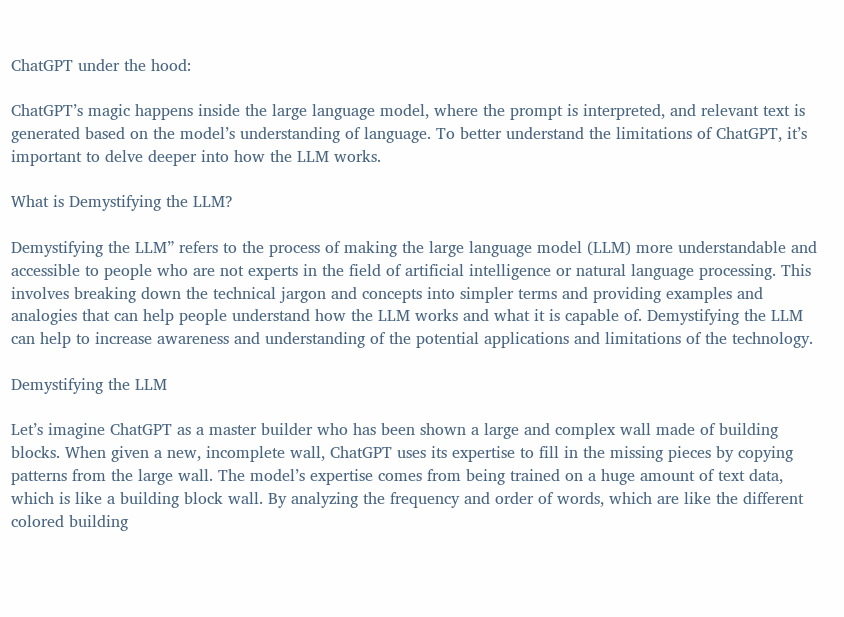ChatGPT under the hood:

ChatGPT’s magic happens inside the large language model, where the prompt is interpreted, and relevant text is generated based on the model’s understanding of language. To better understand the limitations of ChatGPT, it’s important to delve deeper into how the LLM works.

What is Demystifying the LLM?

Demystifying the LLM” refers to the process of making the large language model (LLM) more understandable and accessible to people who are not experts in the field of artificial intelligence or natural language processing. This involves breaking down the technical jargon and concepts into simpler terms and providing examples and analogies that can help people understand how the LLM works and what it is capable of. Demystifying the LLM can help to increase awareness and understanding of the potential applications and limitations of the technology.

Demystifying the LLM

Let’s imagine ChatGPT as a master builder who has been shown a large and complex wall made of building blocks. When given a new, incomplete wall, ChatGPT uses its expertise to fill in the missing pieces by copying patterns from the large wall. The model’s expertise comes from being trained on a huge amount of text data, which is like a building block wall. By analyzing the frequency and order of words, which are like the different colored building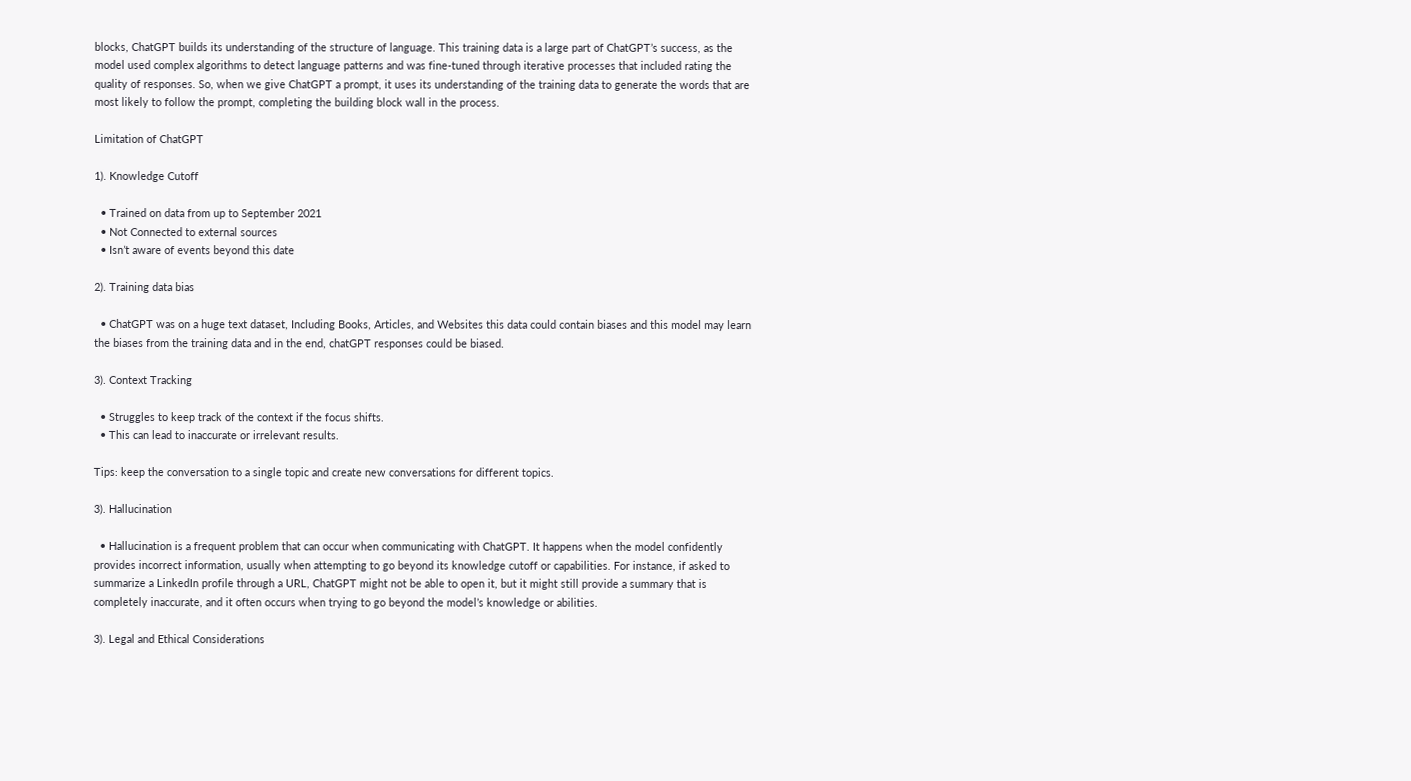blocks, ChatGPT builds its understanding of the structure of language. This training data is a large part of ChatGPT’s success, as the model used complex algorithms to detect language patterns and was fine-tuned through iterative processes that included rating the quality of responses. So, when we give ChatGPT a prompt, it uses its understanding of the training data to generate the words that are most likely to follow the prompt, completing the building block wall in the process.

Limitation of ChatGPT

1). Knowledge Cutoff

  • Trained on data from up to September 2021
  • Not Connected to external sources
  • Isn’t aware of events beyond this date

2). Training data bias

  • ChatGPT was on a huge text dataset, Including Books, Articles, and Websites this data could contain biases and this model may learn the biases from the training data and in the end, chatGPT responses could be biased.

3). Context Tracking

  • Struggles to keep track of the context if the focus shifts.
  • This can lead to inaccurate or irrelevant results.

Tips: keep the conversation to a single topic and create new conversations for different topics.

3). Hallucination

  • Hallucination is a frequent problem that can occur when communicating with ChatGPT. It happens when the model confidently provides incorrect information, usually when attempting to go beyond its knowledge cutoff or capabilities. For instance, if asked to summarize a LinkedIn profile through a URL, ChatGPT might not be able to open it, but it might still provide a summary that is completely inaccurate, and it often occurs when trying to go beyond the model’s knowledge or abilities.

3). Legal and Ethical Considerations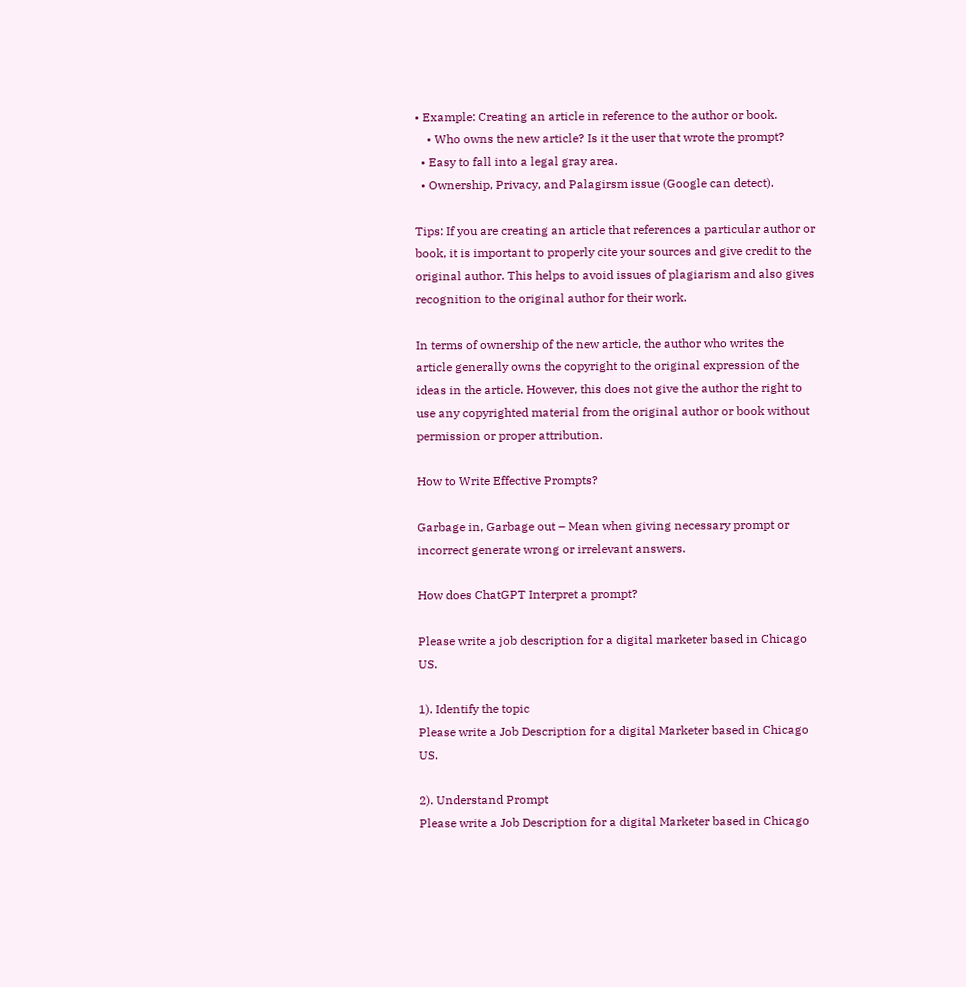• Example: Creating an article in reference to the author or book.
    • Who owns the new article? Is it the user that wrote the prompt?
  • Easy to fall into a legal gray area.
  • Ownership, Privacy, and Palagirsm issue (Google can detect).

Tips: If you are creating an article that references a particular author or book, it is important to properly cite your sources and give credit to the original author. This helps to avoid issues of plagiarism and also gives recognition to the original author for their work.

In terms of ownership of the new article, the author who writes the article generally owns the copyright to the original expression of the ideas in the article. However, this does not give the author the right to use any copyrighted material from the original author or book without permission or proper attribution.

How to Write Effective Prompts?

Garbage in, Garbage out – Mean when giving necessary prompt or incorrect generate wrong or irrelevant answers.

How does ChatGPT Interpret a prompt?

Please write a job description for a digital marketer based in Chicago US.

1). Identify the topic
Please write a Job Description for a digital Marketer based in Chicago US.

2). Understand Prompt
Please write a Job Description for a digital Marketer based in Chicago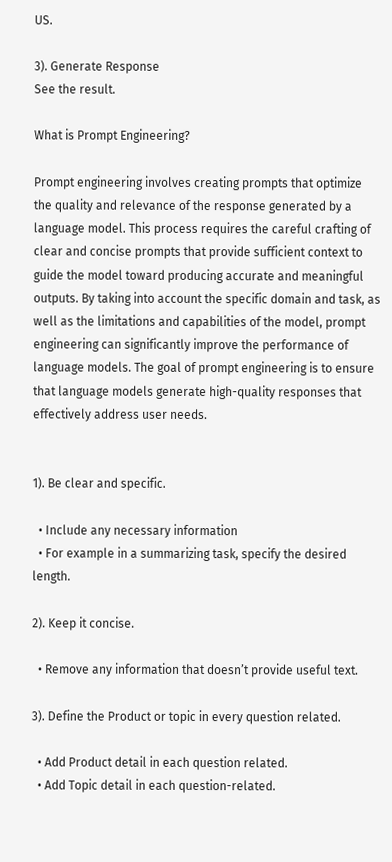US.

3). Generate Response
See the result.

What is Prompt Engineering?

Prompt engineering involves creating prompts that optimize the quality and relevance of the response generated by a language model. This process requires the careful crafting of clear and concise prompts that provide sufficient context to guide the model toward producing accurate and meaningful outputs. By taking into account the specific domain and task, as well as the limitations and capabilities of the model, prompt engineering can significantly improve the performance of language models. The goal of prompt engineering is to ensure that language models generate high-quality responses that effectively address user needs.


1). Be clear and specific.

  • Include any necessary information
  • For example in a summarizing task, specify the desired length.

2). Keep it concise.

  • Remove any information that doesn’t provide useful text.

3). Define the Product or topic in every question related.

  • Add Product detail in each question related.
  • Add Topic detail in each question-related.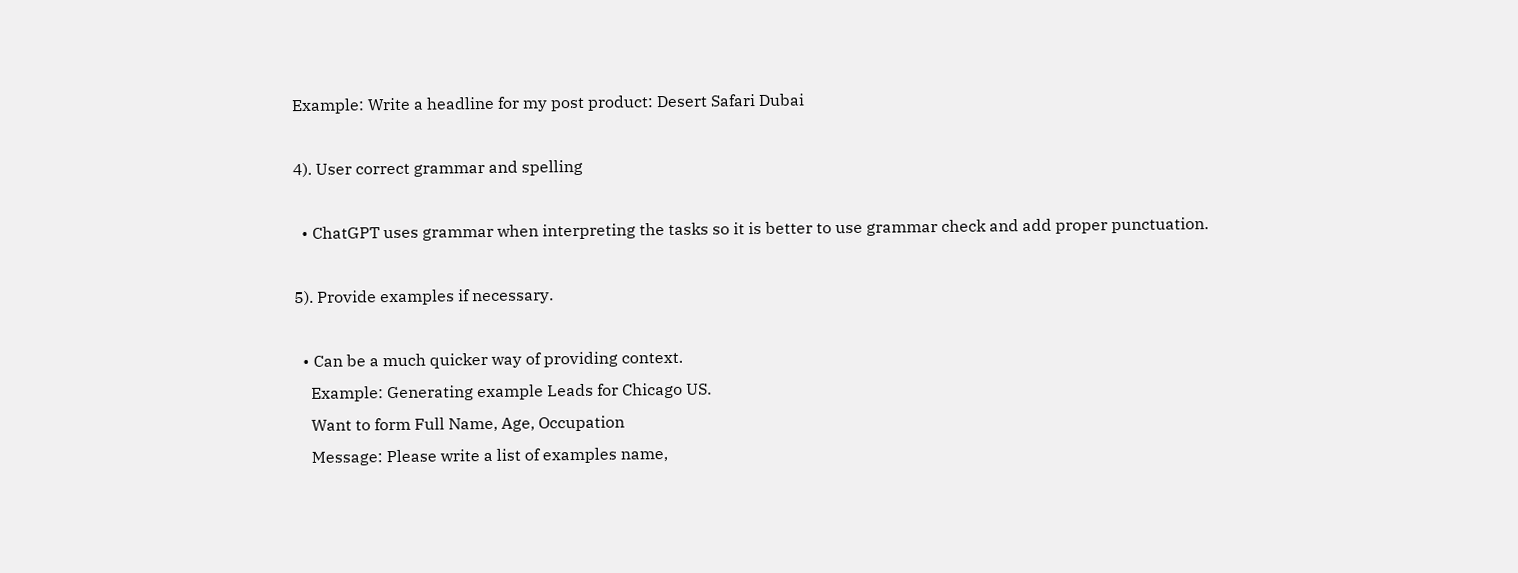Example: Write a headline for my post product: Desert Safari Dubai

4). User correct grammar and spelling

  • ChatGPT uses grammar when interpreting the tasks so it is better to use grammar check and add proper punctuation.

5). Provide examples if necessary.

  • Can be a much quicker way of providing context.
    Example: Generating example Leads for Chicago US.
    Want to form Full Name, Age, Occupation
    Message: Please write a list of examples name,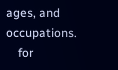ages, and occupations.
    for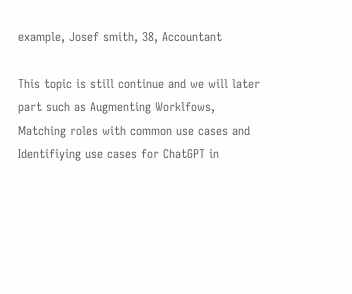example, Josef smith, 38, Accountant

This topic is still continue and we will later part such as Augmenting Worklfows, Matching roles with common use cases and Identifiying use cases for ChatGPT in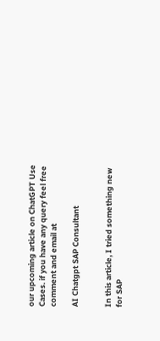our upcoming article on ChatGPT Use Cases. if you have any query feel free comment and email at

AI Chatgpt SAP Consultant


In this article, I tried something new for SAP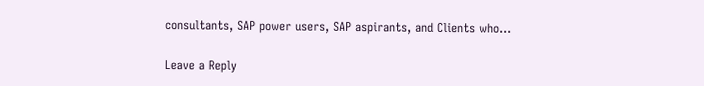consultants, SAP power users, SAP aspirants, and Clients who…

Leave a Reply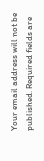Your email address will not be published. Required fields are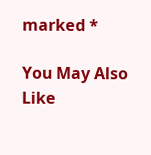marked *

You May Also Like